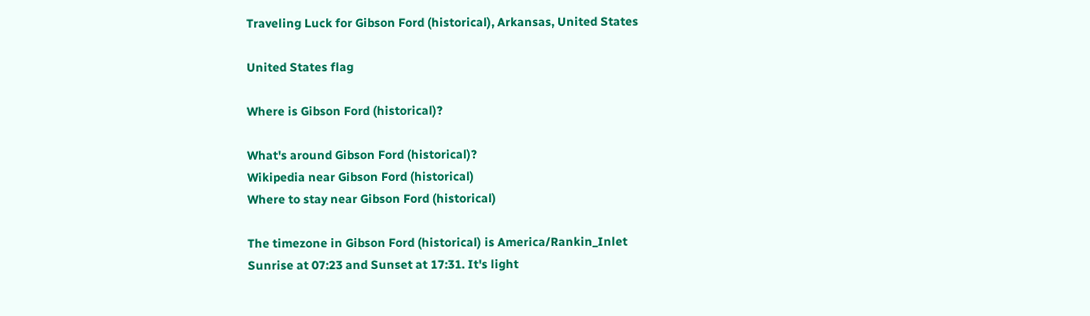Traveling Luck for Gibson Ford (historical), Arkansas, United States

United States flag

Where is Gibson Ford (historical)?

What's around Gibson Ford (historical)?
Wikipedia near Gibson Ford (historical)
Where to stay near Gibson Ford (historical)

The timezone in Gibson Ford (historical) is America/Rankin_Inlet
Sunrise at 07:23 and Sunset at 17:31. It's light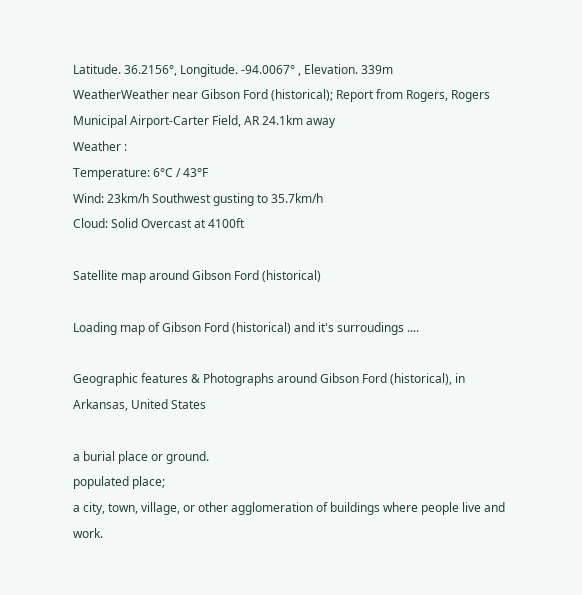Latitude. 36.2156°, Longitude. -94.0067° , Elevation. 339m
WeatherWeather near Gibson Ford (historical); Report from Rogers, Rogers Municipal Airport-Carter Field, AR 24.1km away
Weather :
Temperature: 6°C / 43°F
Wind: 23km/h Southwest gusting to 35.7km/h
Cloud: Solid Overcast at 4100ft

Satellite map around Gibson Ford (historical)

Loading map of Gibson Ford (historical) and it's surroudings ....

Geographic features & Photographs around Gibson Ford (historical), in Arkansas, United States

a burial place or ground.
populated place;
a city, town, village, or other agglomeration of buildings where people live and work.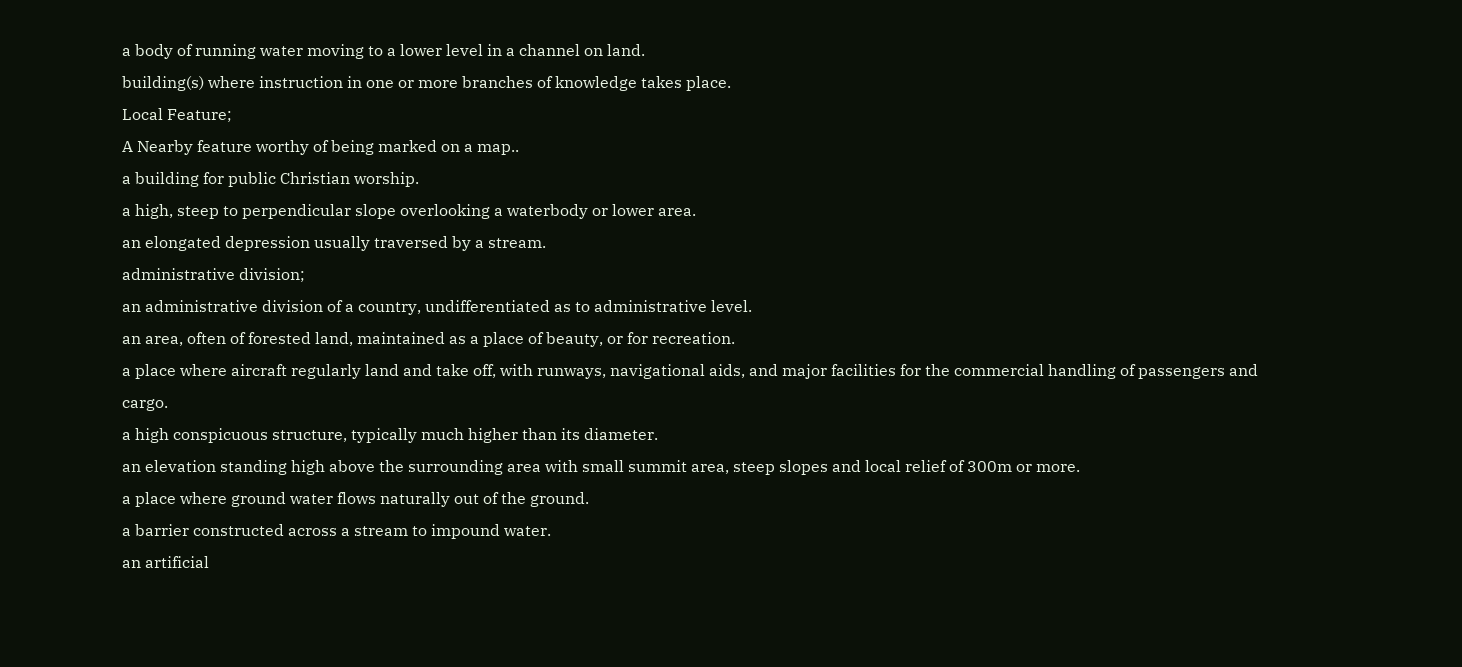a body of running water moving to a lower level in a channel on land.
building(s) where instruction in one or more branches of knowledge takes place.
Local Feature;
A Nearby feature worthy of being marked on a map..
a building for public Christian worship.
a high, steep to perpendicular slope overlooking a waterbody or lower area.
an elongated depression usually traversed by a stream.
administrative division;
an administrative division of a country, undifferentiated as to administrative level.
an area, often of forested land, maintained as a place of beauty, or for recreation.
a place where aircraft regularly land and take off, with runways, navigational aids, and major facilities for the commercial handling of passengers and cargo.
a high conspicuous structure, typically much higher than its diameter.
an elevation standing high above the surrounding area with small summit area, steep slopes and local relief of 300m or more.
a place where ground water flows naturally out of the ground.
a barrier constructed across a stream to impound water.
an artificial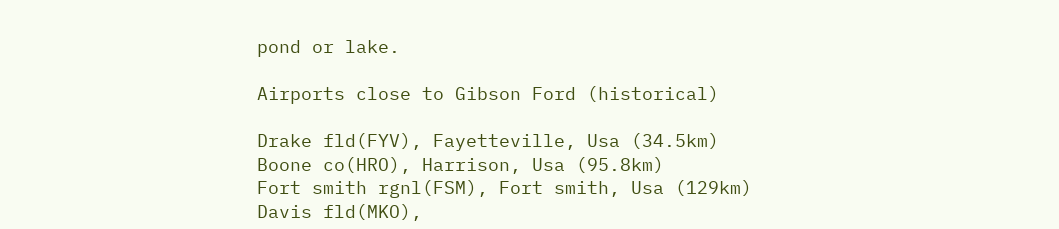pond or lake.

Airports close to Gibson Ford (historical)

Drake fld(FYV), Fayetteville, Usa (34.5km)
Boone co(HRO), Harrison, Usa (95.8km)
Fort smith rgnl(FSM), Fort smith, Usa (129km)
Davis fld(MKO),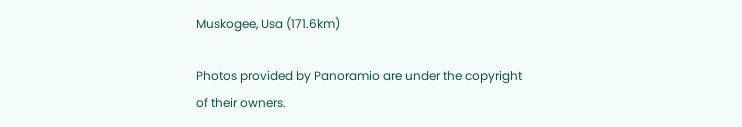Muskogee, Usa (171.6km)

Photos provided by Panoramio are under the copyright of their owners.